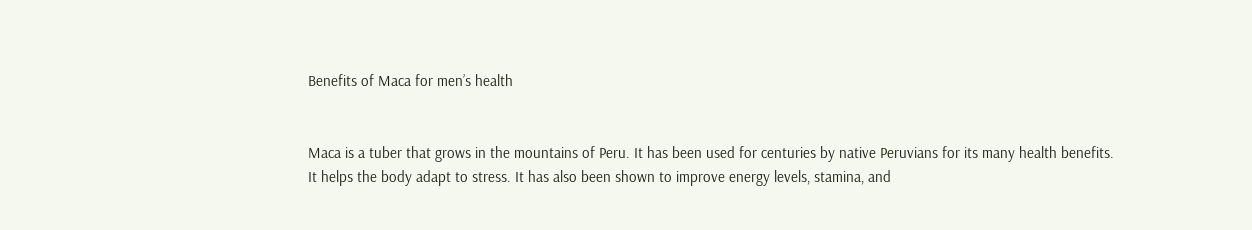Benefits of Maca for men’s health


Maca is a tuber that grows in the mountains of Peru. It has been used for centuries by native Peruvians for its many health benefits. It helps the body adapt to stress. It has also been shown to improve energy levels, stamina, and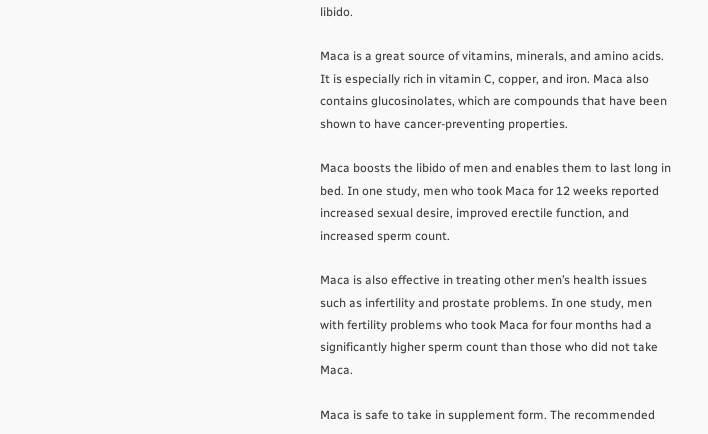libido.

Maca is a great source of vitamins, minerals, and amino acids. It is especially rich in vitamin C, copper, and iron. Maca also contains glucosinolates, which are compounds that have been shown to have cancer-preventing properties.

Maca boosts the libido of men and enables them to last long in bed. In one study, men who took Maca for 12 weeks reported increased sexual desire, improved erectile function, and increased sperm count.

Maca is also effective in treating other men’s health issues such as infertility and prostate problems. In one study, men with fertility problems who took Maca for four months had a significantly higher sperm count than those who did not take Maca.

Maca is safe to take in supplement form. The recommended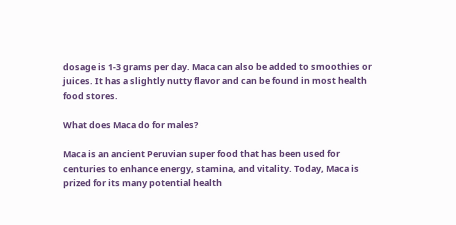dosage is 1-3 grams per day. Maca can also be added to smoothies or juices. It has a slightly nutty flavor and can be found in most health food stores.

What does Maca do for males?

Maca is an ancient Peruvian super food that has been used for centuries to enhance energy, stamina, and vitality. Today, Maca is prized for its many potential health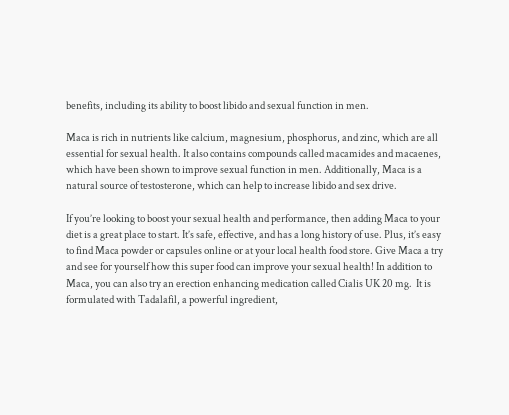benefits, including its ability to boost libido and sexual function in men.

Maca is rich in nutrients like calcium, magnesium, phosphorus, and zinc, which are all essential for sexual health. It also contains compounds called macamides and macaenes, which have been shown to improve sexual function in men. Additionally, Maca is a natural source of testosterone, which can help to increase libido and sex drive.

If you’re looking to boost your sexual health and performance, then adding Maca to your diet is a great place to start. It’s safe, effective, and has a long history of use. Plus, it’s easy to find Maca powder or capsules online or at your local health food store. Give Maca a try and see for yourself how this super food can improve your sexual health! In addition to Maca, you can also try an erection enhancing medication called Cialis UK 20 mg.  It is formulated with Tadalafil, a powerful ingredient,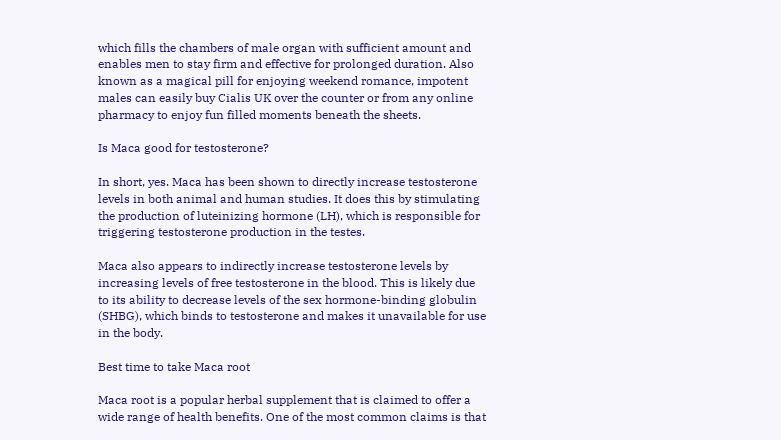which fills the chambers of male organ with sufficient amount and enables men to stay firm and effective for prolonged duration. Also known as a magical pill for enjoying weekend romance, impotent males can easily buy Cialis UK over the counter or from any online pharmacy to enjoy fun filled moments beneath the sheets.

Is Maca good for testosterone?

In short, yes. Maca has been shown to directly increase testosterone levels in both animal and human studies. It does this by stimulating the production of luteinizing hormone (LH), which is responsible for triggering testosterone production in the testes.

Maca also appears to indirectly increase testosterone levels by increasing levels of free testosterone in the blood. This is likely due to its ability to decrease levels of the sex hormone-binding globulin (SHBG), which binds to testosterone and makes it unavailable for use in the body.

Best time to take Maca root

Maca root is a popular herbal supplement that is claimed to offer a wide range of health benefits. One of the most common claims is that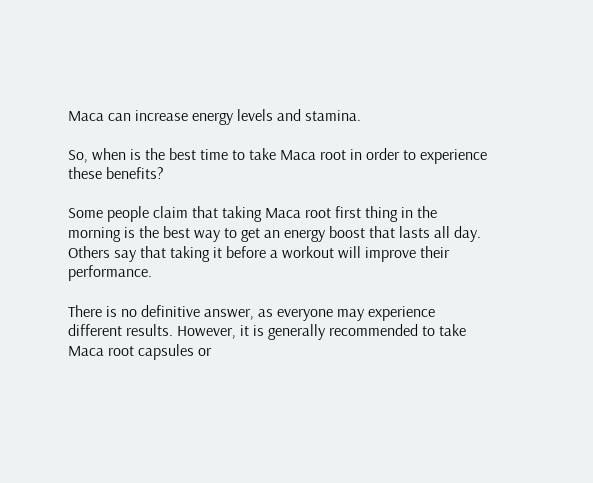Maca can increase energy levels and stamina.

So, when is the best time to take Maca root in order to experience these benefits?

Some people claim that taking Maca root first thing in the morning is the best way to get an energy boost that lasts all day. Others say that taking it before a workout will improve their performance.

There is no definitive answer, as everyone may experience different results. However, it is generally recommended to take Maca root capsules or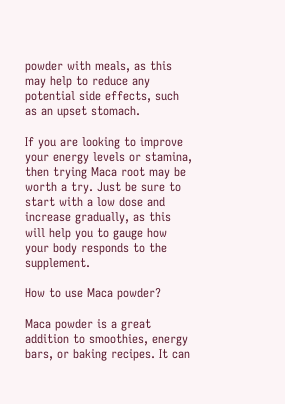powder with meals, as this may help to reduce any potential side effects, such as an upset stomach.

If you are looking to improve your energy levels or stamina, then trying Maca root may be worth a try. Just be sure to start with a low dose and increase gradually, as this will help you to gauge how your body responds to the supplement.

How to use Maca powder?

Maca powder is a great addition to smoothies, energy bars, or baking recipes. It can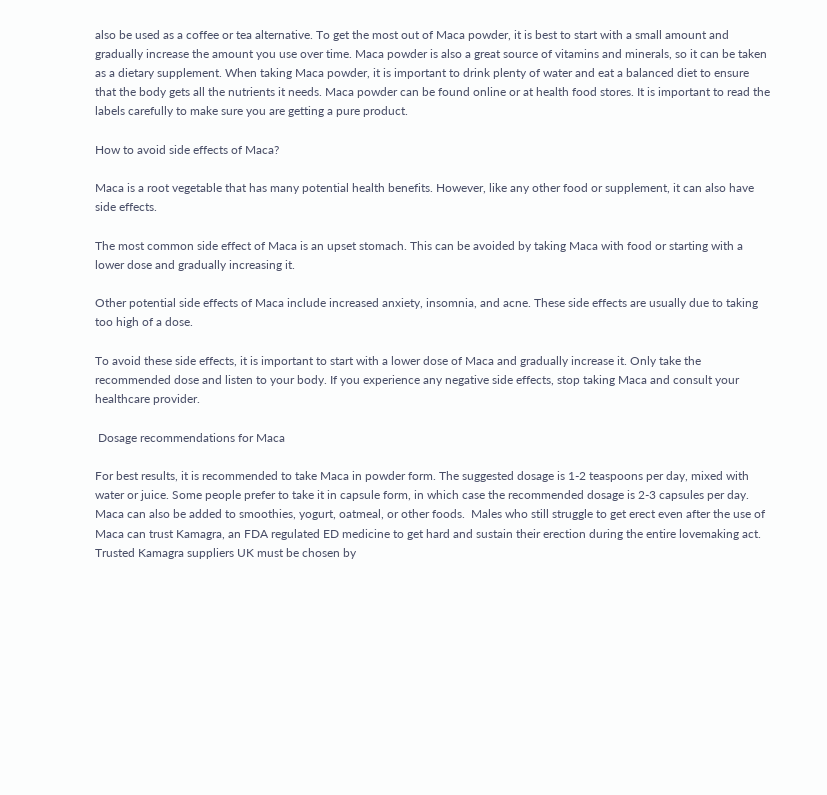also be used as a coffee or tea alternative. To get the most out of Maca powder, it is best to start with a small amount and gradually increase the amount you use over time. Maca powder is also a great source of vitamins and minerals, so it can be taken as a dietary supplement. When taking Maca powder, it is important to drink plenty of water and eat a balanced diet to ensure that the body gets all the nutrients it needs. Maca powder can be found online or at health food stores. It is important to read the labels carefully to make sure you are getting a pure product.

How to avoid side effects of Maca?

Maca is a root vegetable that has many potential health benefits. However, like any other food or supplement, it can also have side effects.

The most common side effect of Maca is an upset stomach. This can be avoided by taking Maca with food or starting with a lower dose and gradually increasing it.

Other potential side effects of Maca include increased anxiety, insomnia, and acne. These side effects are usually due to taking too high of a dose.

To avoid these side effects, it is important to start with a lower dose of Maca and gradually increase it. Only take the recommended dose and listen to your body. If you experience any negative side effects, stop taking Maca and consult your healthcare provider.

 Dosage recommendations for Maca

For best results, it is recommended to take Maca in powder form. The suggested dosage is 1-2 teaspoons per day, mixed with water or juice. Some people prefer to take it in capsule form, in which case the recommended dosage is 2-3 capsules per day. Maca can also be added to smoothies, yogurt, oatmeal, or other foods.  Males who still struggle to get erect even after the use of Maca can trust Kamagra, an FDA regulated ED medicine to get hard and sustain their erection during the entire lovemaking act. Trusted Kamagra suppliers UK must be chosen by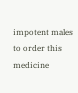impotent males to order this medicine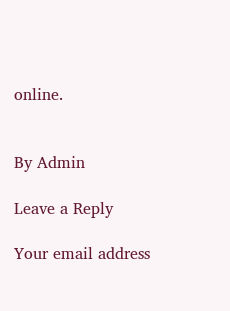online.


By Admin

Leave a Reply

Your email address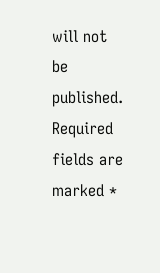will not be published. Required fields are marked *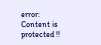error: Content is protected !!